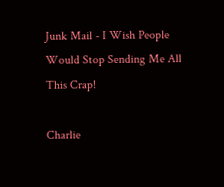Junk Mail - I Wish People Would Stop Sending Me All This Crap!

Charlie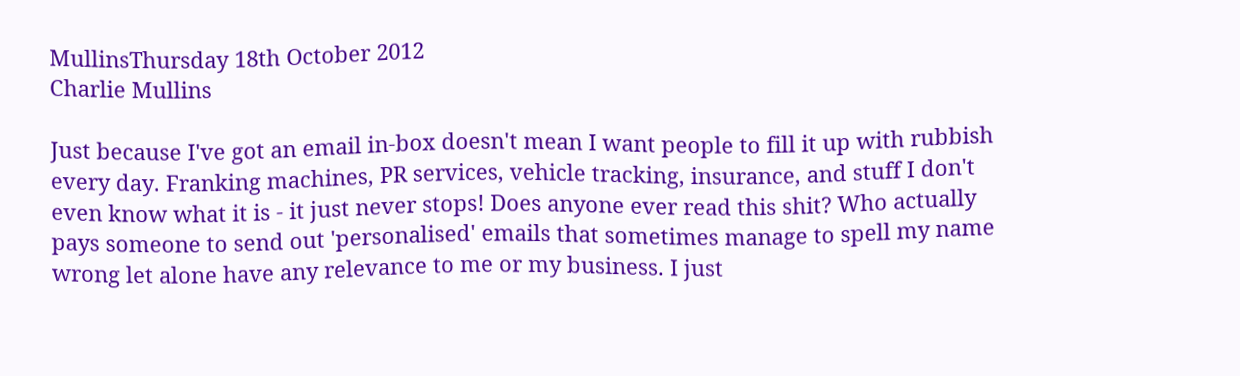MullinsThursday 18th October 2012
Charlie Mullins

Just because I've got an email in-box doesn't mean I want people to fill it up with rubbish every day. Franking machines, PR services, vehicle tracking, insurance, and stuff I don't even know what it is - it just never stops! Does anyone ever read this shit? Who actually pays someone to send out 'personalised' emails that sometimes manage to spell my name wrong let alone have any relevance to me or my business. I just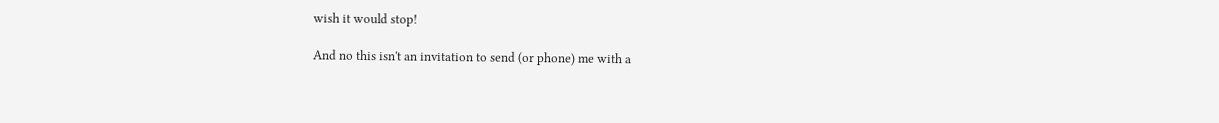wish it would stop!

And no this isn't an invitation to send (or phone) me with a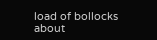load of bollocks about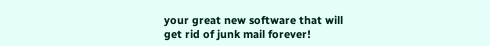your great new software that will get rid of junk mail forever!